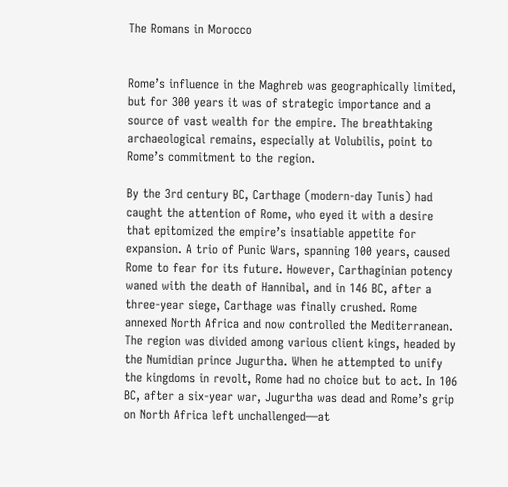The Romans in Morocco


Rome’s influence in the Maghreb was geographically limited, but for 300 years it was of strategic importance and a source of vast wealth for the empire. The breathtaking archaeological remains, especially at Volubilis, point to Rome’s commitment to the region.

By the 3rd century BC, Carthage (modern-day Tunis) had caught the attention of Rome, who eyed it with a desire that epitomized the empire’s insatiable appetite for expansion. A trio of Punic Wars, spanning 100 years, caused Rome to fear for its future. However, Carthaginian potency waned with the death of Hannibal, and in 146 BC, after a three-year siege, Carthage was finally crushed. Rome annexed North Africa and now controlled the Mediterranean. The region was divided among various client kings, headed by the Numidian prince Jugurtha. When he attempted to unify the kingdoms in revolt, Rome had no choice but to act. In 106 BC, after a six-year war, Jugurtha was dead and Rome’s grip on North Africa left unchallenged—at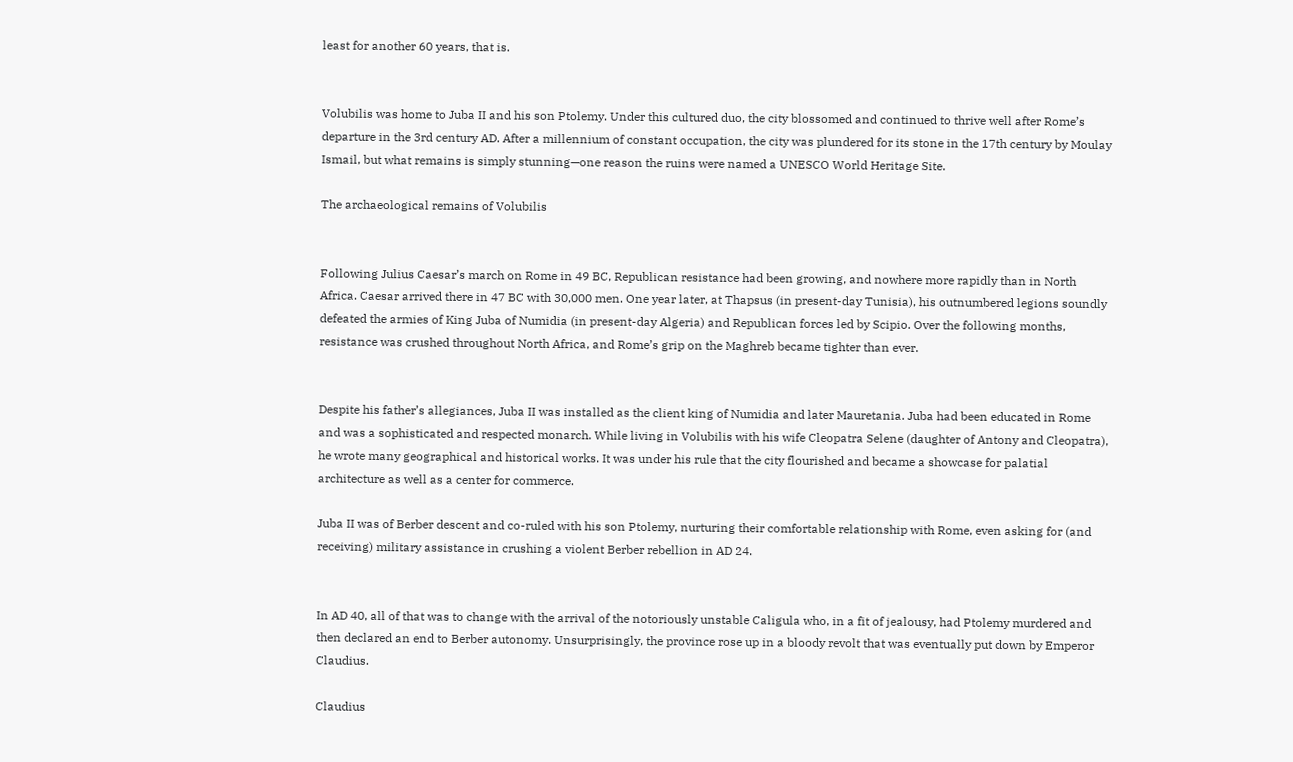least for another 60 years, that is.


Volubilis was home to Juba II and his son Ptolemy. Under this cultured duo, the city blossomed and continued to thrive well after Rome’s departure in the 3rd century AD. After a millennium of constant occupation, the city was plundered for its stone in the 17th century by Moulay Ismail, but what remains is simply stunning—one reason the ruins were named a UNESCO World Heritage Site.

The archaeological remains of Volubilis


Following Julius Caesar’s march on Rome in 49 BC, Republican resistance had been growing, and nowhere more rapidly than in North Africa. Caesar arrived there in 47 BC with 30,000 men. One year later, at Thapsus (in present-day Tunisia), his outnumbered legions soundly defeated the armies of King Juba of Numidia (in present-day Algeria) and Republican forces led by Scipio. Over the following months, resistance was crushed throughout North Africa, and Rome’s grip on the Maghreb became tighter than ever.


Despite his father’s allegiances, Juba II was installed as the client king of Numidia and later Mauretania. Juba had been educated in Rome and was a sophisticated and respected monarch. While living in Volubilis with his wife Cleopatra Selene (daughter of Antony and Cleopatra), he wrote many geographical and historical works. It was under his rule that the city flourished and became a showcase for palatial architecture as well as a center for commerce.

Juba II was of Berber descent and co-ruled with his son Ptolemy, nurturing their comfortable relationship with Rome, even asking for (and receiving) military assistance in crushing a violent Berber rebellion in AD 24.


In AD 40, all of that was to change with the arrival of the notoriously unstable Caligula who, in a fit of jealousy, had Ptolemy murdered and then declared an end to Berber autonomy. Unsurprisingly, the province rose up in a bloody revolt that was eventually put down by Emperor Claudius.

Claudius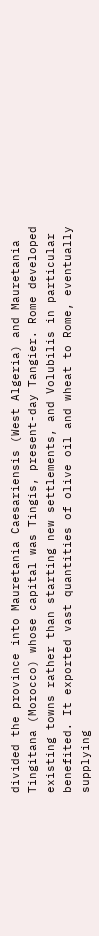divided the province into Mauretania Caesariensis (West Algeria) and Mauretania Tingitana (Morocco) whose capital was Tingis, present-day Tangier. Rome developed existing towns rather than starting new settlements, and Volubilis in particular benefited. It exported vast quantities of olive oil and wheat to Rome, eventually supplying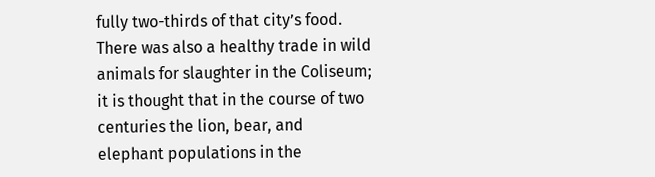fully two-thirds of that city’s food. There was also a healthy trade in wild animals for slaughter in the Coliseum; it is thought that in the course of two centuries the lion, bear, and elephant populations in the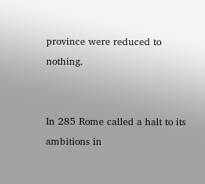province were reduced to nothing.


In 285 Rome called a halt to its ambitions in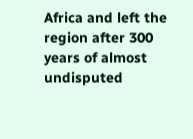Africa and left the region after 300 years of almost undisputed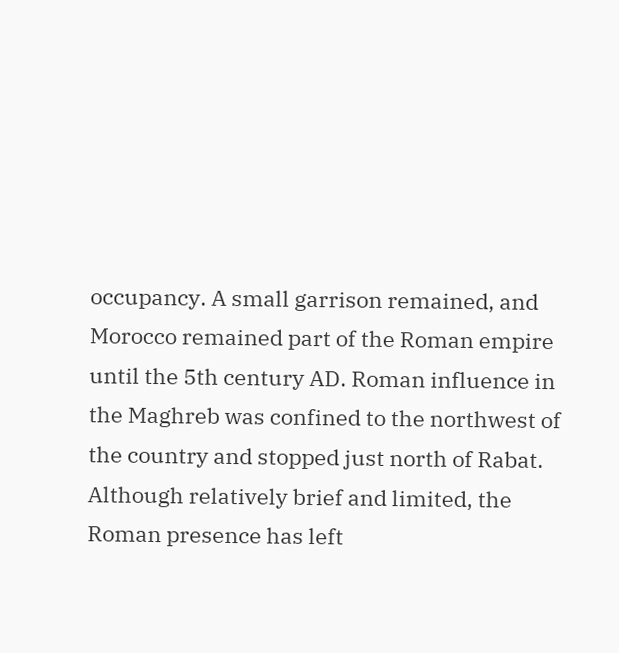occupancy. A small garrison remained, and Morocco remained part of the Roman empire until the 5th century AD. Roman influence in the Maghreb was confined to the northwest of the country and stopped just north of Rabat. Although relatively brief and limited, the Roman presence has left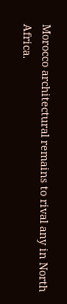Morocco architectural remains to rival any in North Africa.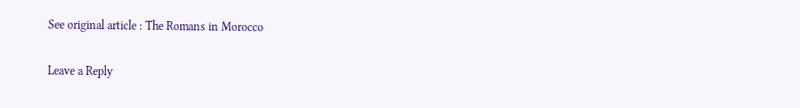See original article : The Romans in Morocco

Leave a Reply